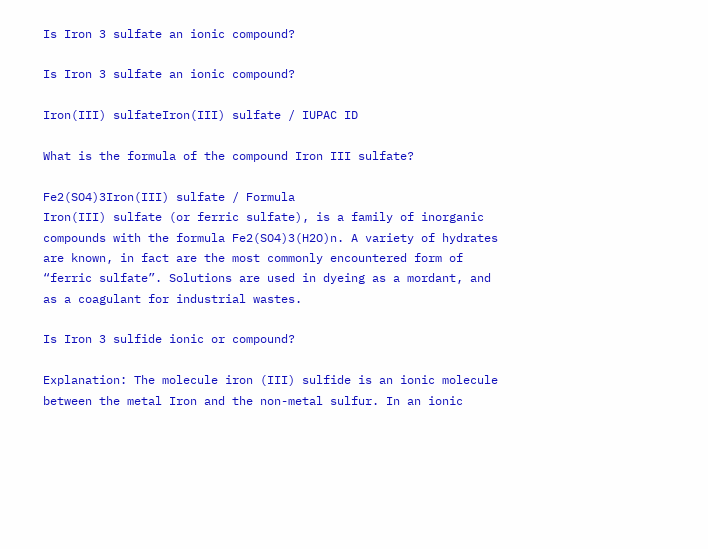Is Iron 3 sulfate an ionic compound?

Is Iron 3 sulfate an ionic compound?

Iron(III) sulfateIron(III) sulfate / IUPAC ID

What is the formula of the compound Iron III sulfate?

Fe2(SO4)3Iron(III) sulfate / Formula
Iron(III) sulfate (or ferric sulfate), is a family of inorganic compounds with the formula Fe2(SO4)3(H2O)n. A variety of hydrates are known, in fact are the most commonly encountered form of “ferric sulfate”. Solutions are used in dyeing as a mordant, and as a coagulant for industrial wastes.

Is Iron 3 sulfide ionic or compound?

Explanation: The molecule iron (III) sulfide is an ionic molecule between the metal Iron and the non-metal sulfur. In an ionic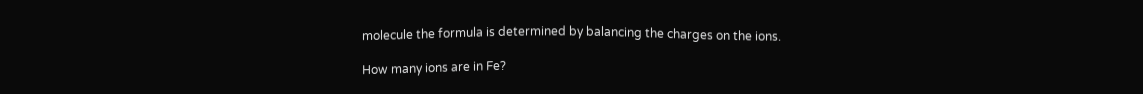molecule the formula is determined by balancing the charges on the ions.

How many ions are in Fe?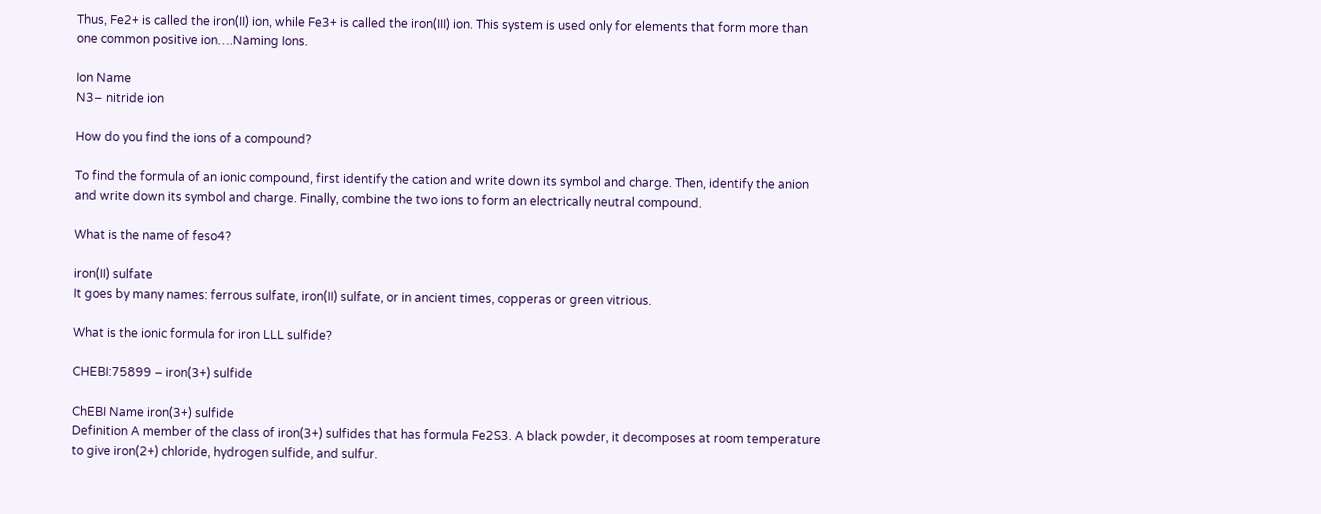Thus, Fe2+ is called the iron(II) ion, while Fe3+ is called the iron(III) ion. This system is used only for elements that form more than one common positive ion….Naming Ions.

Ion Name
N3− nitride ion

How do you find the ions of a compound?

To find the formula of an ionic compound, first identify the cation and write down its symbol and charge. Then, identify the anion and write down its symbol and charge. Finally, combine the two ions to form an electrically neutral compound.

What is the name of feso4?

iron(II) sulfate
It goes by many names: ferrous sulfate, iron(II) sulfate, or in ancient times, copperas or green vitrious.

What is the ionic formula for iron LLL sulfide?

CHEBI:75899 – iron(3+) sulfide

ChEBI Name iron(3+) sulfide
Definition A member of the class of iron(3+) sulfides that has formula Fe2S3. A black powder, it decomposes at room temperature to give iron(2+) chloride, hydrogen sulfide, and sulfur.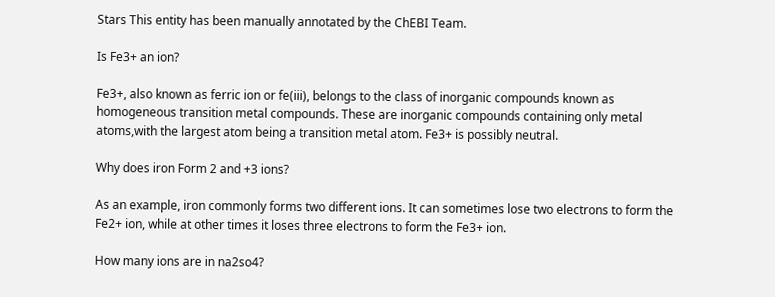Stars This entity has been manually annotated by the ChEBI Team.

Is Fe3+ an ion?

Fe3+, also known as ferric ion or fe(iii), belongs to the class of inorganic compounds known as homogeneous transition metal compounds. These are inorganic compounds containing only metal atoms,with the largest atom being a transition metal atom. Fe3+ is possibly neutral.

Why does iron Form 2 and +3 ions?

As an example, iron commonly forms two different ions. It can sometimes lose two electrons to form the Fe2+ ion, while at other times it loses three electrons to form the Fe3+ ion.

How many ions are in na2so4?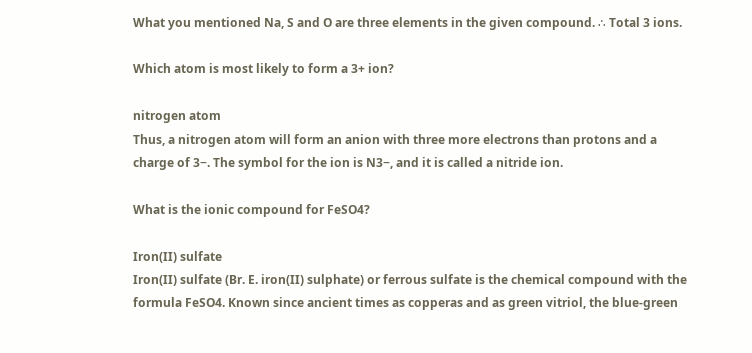What you mentioned Na, S and O are three elements in the given compound. ∴ Total 3 ions.

Which atom is most likely to form a 3+ ion?

nitrogen atom
Thus, a nitrogen atom will form an anion with three more electrons than protons and a charge of 3−. The symbol for the ion is N3−, and it is called a nitride ion.

What is the ionic compound for FeSO4?

Iron(II) sulfate
Iron(II) sulfate (Br. E. iron(II) sulphate) or ferrous sulfate is the chemical compound with the formula FeSO4. Known since ancient times as copperas and as green vitriol, the blue-green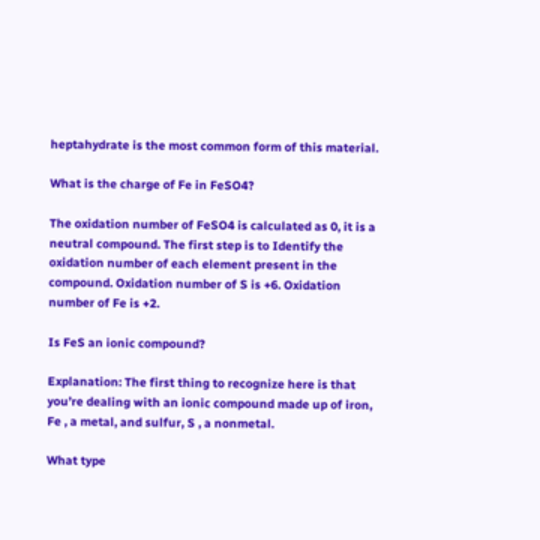heptahydrate is the most common form of this material.

What is the charge of Fe in FeSO4?

The oxidation number of FeSO4 is calculated as 0, it is a neutral compound. The first step is to Identify the oxidation number of each element present in the compound. Oxidation number of S is +6. Oxidation number of Fe is +2.

Is FeS an ionic compound?

Explanation: The first thing to recognize here is that you’re dealing with an ionic compound made up of iron, Fe , a metal, and sulfur, S , a nonmetal.

What type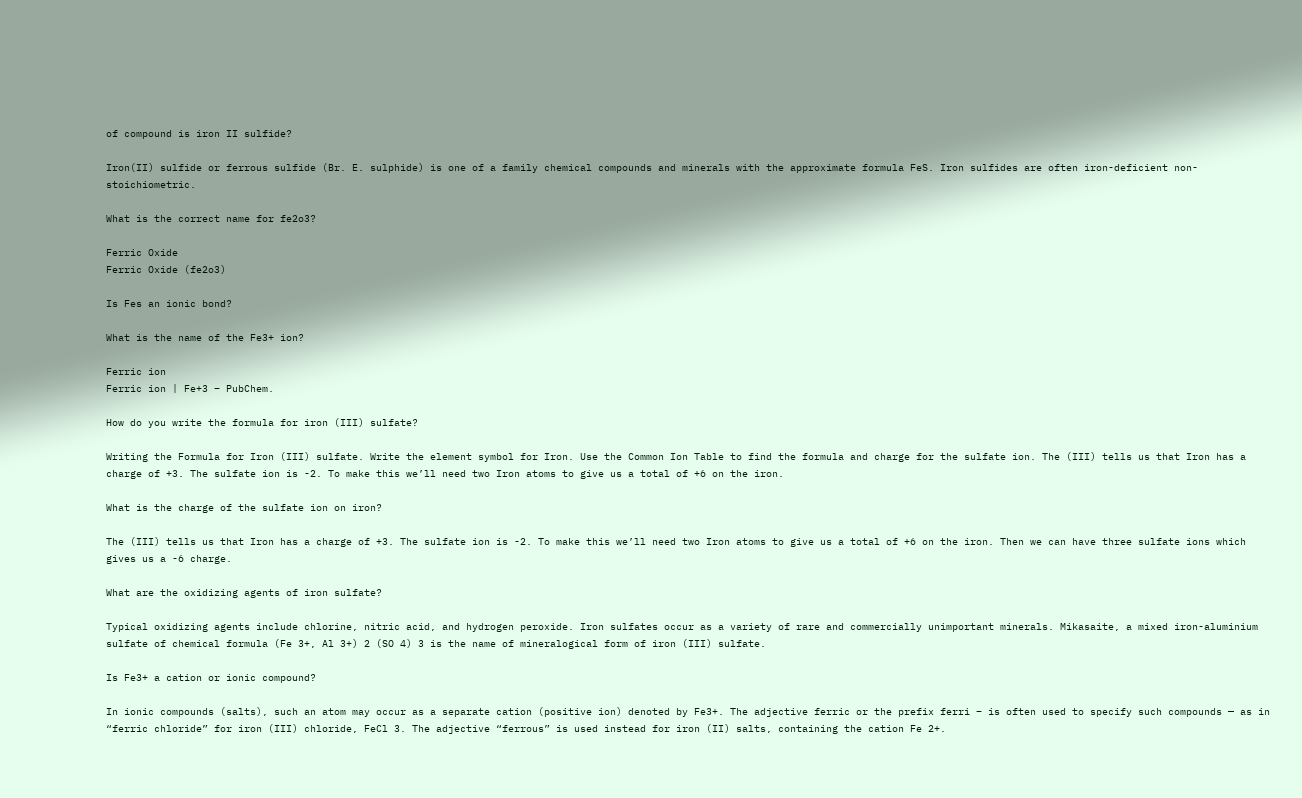of compound is iron II sulfide?

Iron(II) sulfide or ferrous sulfide (Br. E. sulphide) is one of a family chemical compounds and minerals with the approximate formula FeS. Iron sulfides are often iron-deficient non-stoichiometric.

What is the correct name for fe2o3?

Ferric Oxide
Ferric Oxide (fe2o3)

Is Fes an ionic bond?

What is the name of the Fe3+ ion?

Ferric ion
Ferric ion | Fe+3 – PubChem.

How do you write the formula for iron (III) sulfate?

Writing the Formula for Iron (III) sulfate. Write the element symbol for Iron. Use the Common Ion Table to find the formula and charge for the sulfate ion. The (III) tells us that Iron has a charge of +3. The sulfate ion is -2. To make this we’ll need two Iron atoms to give us a total of +6 on the iron.

What is the charge of the sulfate ion on iron?

The (III) tells us that Iron has a charge of +3. The sulfate ion is -2. To make this we’ll need two Iron atoms to give us a total of +6 on the iron. Then we can have three sulfate ions which gives us a -6 charge.

What are the oxidizing agents of iron sulfate?

Typical oxidizing agents include chlorine, nitric acid, and hydrogen peroxide. Iron sulfates occur as a variety of rare and commercially unimportant minerals. Mikasaite, a mixed iron-aluminium sulfate of chemical formula (Fe 3+, Al 3+) 2 (SO 4) 3 is the name of mineralogical form of iron (III) sulfate.

Is Fe3+ a cation or ionic compound?

In ionic compounds (salts), such an atom may occur as a separate cation (positive ion) denoted by Fe3+. The adjective ferric or the prefix ferri – is often used to specify such compounds — as in “ferric chloride” for iron (III) chloride, FeCl 3. The adjective “ferrous” is used instead for iron (II) salts, containing the cation Fe 2+.